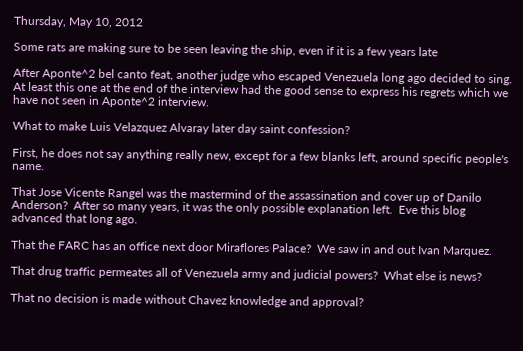Thursday, May 10, 2012

Some rats are making sure to be seen leaving the ship, even if it is a few years late

After Aponte^2 bel canto feat, another judge who escaped Venezuela long ago decided to sing.  At least this one at the end of the interview had the good sense to express his regrets which we have not seen in Aponte^2 interview.

What to make Luis Velazquez Alvaray later day saint confession?

First, he does not say anything really new, except for a few blanks left, around specific people's name.

That Jose Vicente Rangel was the mastermind of the assassination and cover up of Danilo Anderson?  After so many years, it was the only possible explanation left.  Eve this blog advanced that long ago.

That the FARC has an office next door Miraflores Palace?  We saw in and out Ivan Marquez.

That drug traffic permeates all of Venezuela army and judicial powers?  What else is news?

That no decision is made without Chavez knowledge and approval?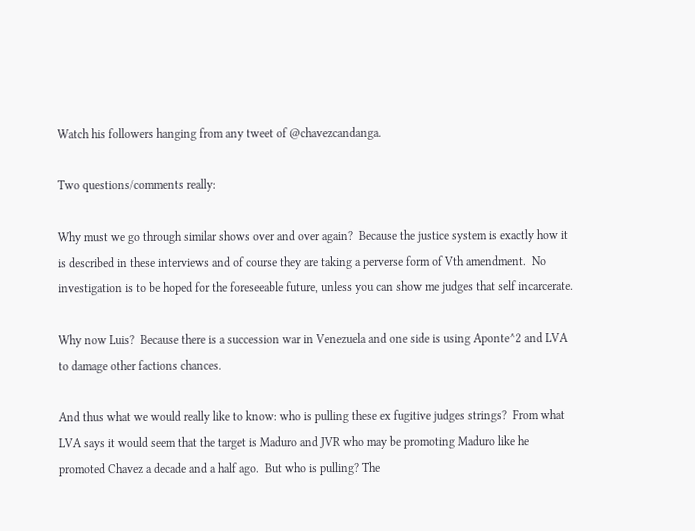Watch his followers hanging from any tweet of @chavezcandanga.

Two questions/comments really:

Why must we go through similar shows over and over again?  Because the justice system is exactly how it is described in these interviews and of course they are taking a perverse form of Vth amendment.  No investigation is to be hoped for the foreseeable future, unless you can show me judges that self incarcerate.

Why now Luis?  Because there is a succession war in Venezuela and one side is using Aponte^2 and LVA to damage other factions chances.

And thus what we would really like to know: who is pulling these ex fugitive judges strings?  From what LVA says it would seem that the target is Maduro and JVR who may be promoting Maduro like he promoted Chavez a decade and a half ago.  But who is pulling? The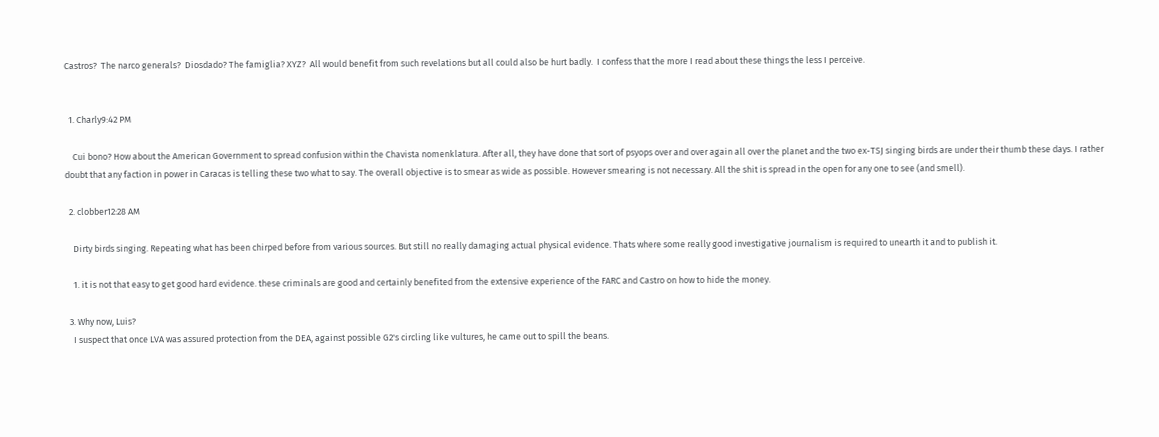Castros?  The narco generals?  Diosdado? The famiglia? XYZ?  All would benefit from such revelations but all could also be hurt badly.  I confess that the more I read about these things the less I perceive.


  1. Charly9:42 PM

    Cui bono? How about the American Government to spread confusion within the Chavista nomenklatura. After all, they have done that sort of psyops over and over again all over the planet and the two ex-TSJ singing birds are under their thumb these days. I rather doubt that any faction in power in Caracas is telling these two what to say. The overall objective is to smear as wide as possible. However smearing is not necessary. All the shit is spread in the open for any one to see (and smell).

  2. clobber12:28 AM

    Dirty birds singing. Repeating what has been chirped before from various sources. But still no really damaging actual physical evidence. Thats where some really good investigative journalism is required to unearth it and to publish it.

    1. it is not that easy to get good hard evidence. these criminals are good and certainly benefited from the extensive experience of the FARC and Castro on how to hide the money.

  3. Why now, Luis?
    I suspect that once LVA was assured protection from the DEA, against possible G2's circling like vultures, he came out to spill the beans.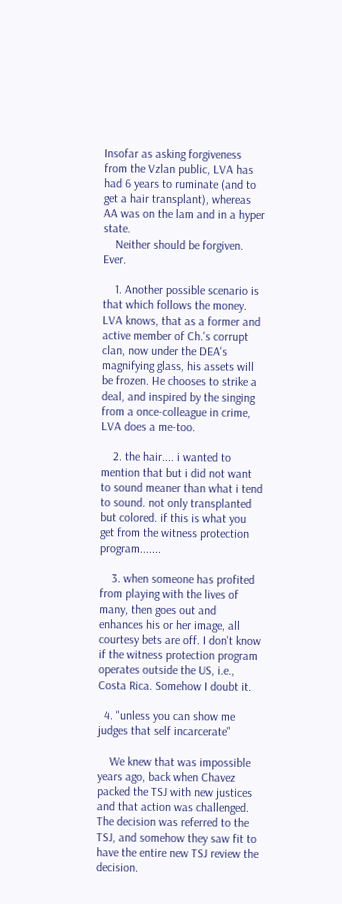Insofar as asking forgiveness from the Vzlan public, LVA has had 6 years to ruminate (and to get a hair transplant), whereas AA was on the lam and in a hyper state.
    Neither should be forgiven. Ever.

    1. Another possible scenario is that which follows the money. LVA knows, that as a former and active member of Ch.'s corrupt clan, now under the DEA's magnifying glass, his assets will be frozen. He chooses to strike a deal, and inspired by the singing from a once-colleague in crime, LVA does a me-too.

    2. the hair.... i wanted to mention that but i did not want to sound meaner than what i tend to sound. not only transplanted but colored. if this is what you get from the witness protection program.......

    3. when someone has profited from playing with the lives of many, then goes out and enhances his or her image, all courtesy bets are off. I don't know if the witness protection program operates outside the US, i.e., Costa Rica. Somehow I doubt it.

  4. "unless you can show me judges that self incarcerate"

    We knew that was impossible years ago, back when Chavez packed the TSJ with new justices and that action was challenged. The decision was referred to the TSJ, and somehow they saw fit to have the entire new TSJ review the decision.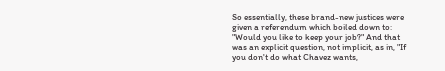So essentially, these brand-new justices were given a referendum which boiled down to: "Would you like to keep your job?" And that was an explicit question, not implicit, as in, "If you don't do what Chavez wants,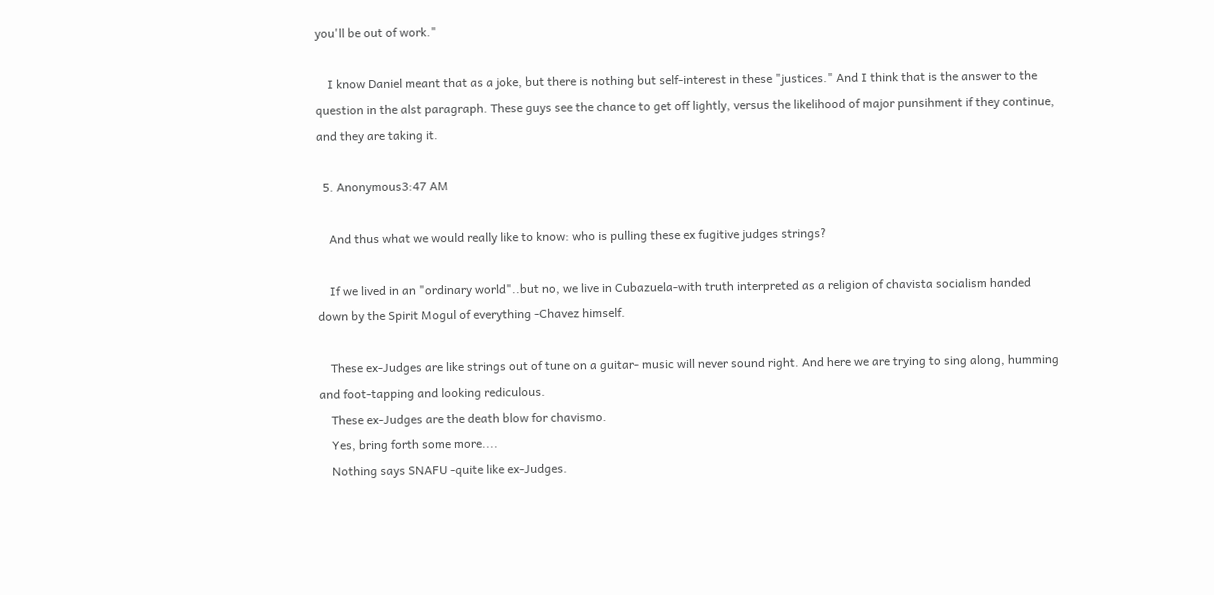you'll be out of work."

    I know Daniel meant that as a joke, but there is nothing but self-interest in these "justices." And I think that is the answer to the question in the alst paragraph. These guys see the chance to get off lightly, versus the likelihood of major punsihment if they continue, and they are taking it.

  5. Anonymous3:47 AM

    And thus what we would really like to know: who is pulling these ex fugitive judges strings?

    If we lived in an "ordinary world"..but no, we live in Cubazuela-with truth interpreted as a religion of chavista socialism handed down by the Spirit Mogul of everything -Chavez himself.

    These ex-Judges are like strings out of tune on a guitar- music will never sound right. And here we are trying to sing along, humming and foot-tapping and looking rediculous.
    These ex-Judges are the death blow for chavismo.
    Yes, bring forth some more....
    Nothing says SNAFU -quite like ex-Judges.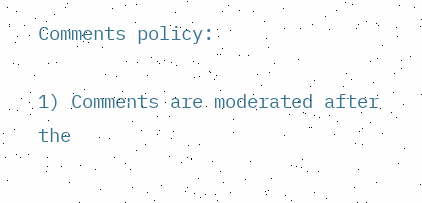Comments policy:

1) Comments are moderated after the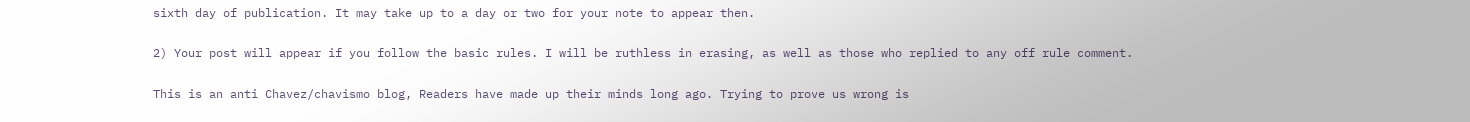sixth day of publication. It may take up to a day or two for your note to appear then.

2) Your post will appear if you follow the basic rules. I will be ruthless in erasing, as well as those who replied to any off rule comment.

This is an anti Chavez/chavismo blog, Readers have made up their minds long ago. Trying to prove us wrong is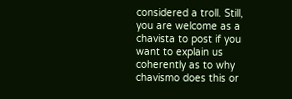considered a troll. Still, you are welcome as a chavista to post if you want to explain us coherently as to why chavismo does this or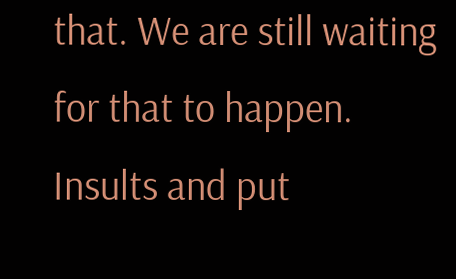that. We are still waiting for that to happen.
Insults and put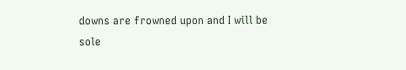downs are frowned upon and I will be sole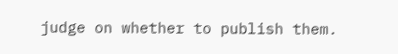judge on whether to publish them.